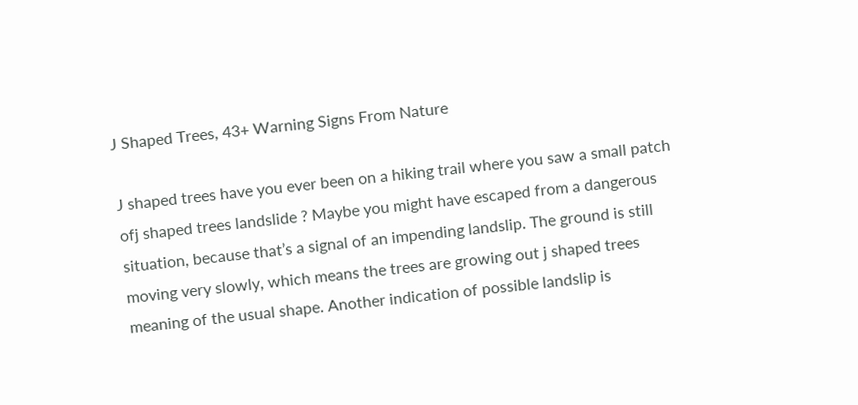J Shaped Trees, 43+ Warning Signs From Nature

J shaped trees have you ever been on a hiking trail where you saw a small patch ofj shaped trees landslide ? Maybe you might have escaped from a dangerous situation, because that’s a signal of an impending landslip. The ground is still moving very slowly, which means the trees are growing out j shaped trees meaning of the usual shape. Another indication of possible landslip is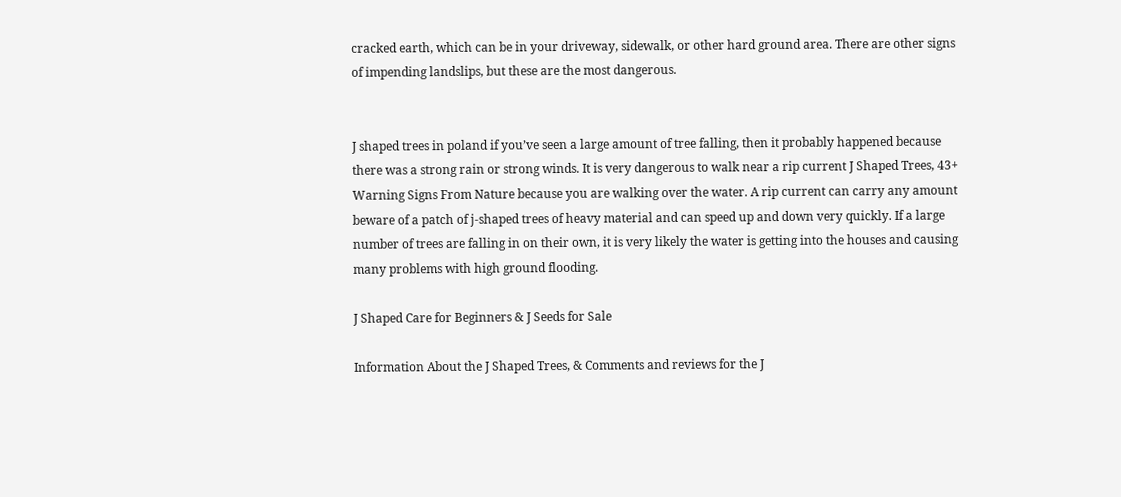cracked earth, which can be in your driveway, sidewalk, or other hard ground area. There are other signs of impending landslips, but these are the most dangerous.


J shaped trees in poland if you’ve seen a large amount of tree falling, then it probably happened because there was a strong rain or strong winds. It is very dangerous to walk near a rip current J Shaped Trees, 43+ Warning Signs From Nature because you are walking over the water. A rip current can carry any amount beware of a patch of j-shaped trees of heavy material and can speed up and down very quickly. If a large number of trees are falling in on their own, it is very likely the water is getting into the houses and causing many problems with high ground flooding.

J Shaped Care for Beginners & J Seeds for Sale

Information About the J Shaped Trees, & Comments and reviews for the J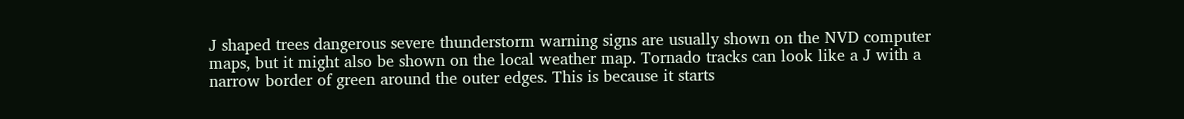J shaped trees dangerous severe thunderstorm warning signs are usually shown on the NVD computer maps, but it might also be shown on the local weather map. Tornado tracks can look like a J with a narrow border of green around the outer edges. This is because it starts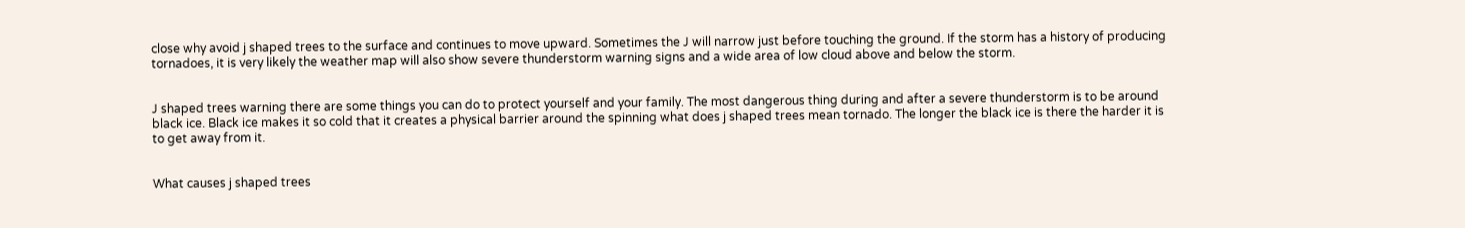close why avoid j shaped trees to the surface and continues to move upward. Sometimes the J will narrow just before touching the ground. If the storm has a history of producing tornadoes, it is very likely the weather map will also show severe thunderstorm warning signs and a wide area of low cloud above and below the storm.


J shaped trees warning there are some things you can do to protect yourself and your family. The most dangerous thing during and after a severe thunderstorm is to be around black ice. Black ice makes it so cold that it creates a physical barrier around the spinning what does j shaped trees mean tornado. The longer the black ice is there the harder it is to get away from it.


What causes j shaped trees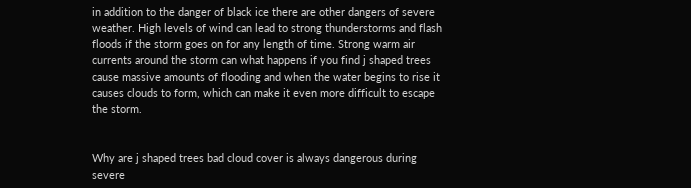in addition to the danger of black ice there are other dangers of severe weather. High levels of wind can lead to strong thunderstorms and flash floods if the storm goes on for any length of time. Strong warm air currents around the storm can what happens if you find j shaped trees cause massive amounts of flooding and when the water begins to rise it causes clouds to form, which can make it even more difficult to escape the storm.


Why are j shaped trees bad cloud cover is always dangerous during severe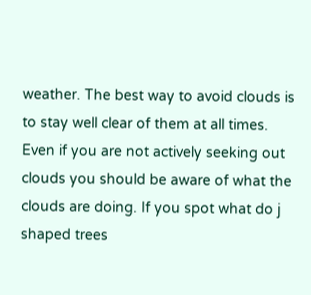weather. The best way to avoid clouds is to stay well clear of them at all times. Even if you are not actively seeking out clouds you should be aware of what the clouds are doing. If you spot what do j shaped trees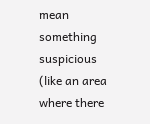mean something suspicious (like an area where there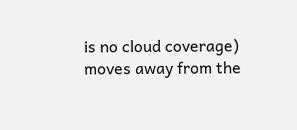is no cloud coverage) moves away from the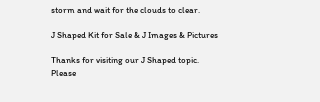storm and wait for the clouds to clear.

J Shaped Kit for Sale & J Images & Pictures

Thanks for visiting our J Shaped topic. Please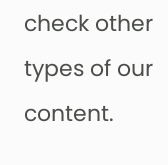check other types of our content.